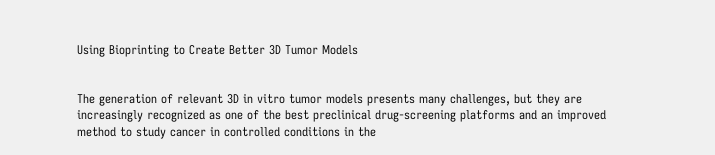Using Bioprinting to Create Better 3D Tumor Models


The generation of relevant 3D in vitro tumor models presents many challenges, but they are increasingly recognized as one of the best preclinical drug-screening platforms and an improved method to study cancer in controlled conditions in the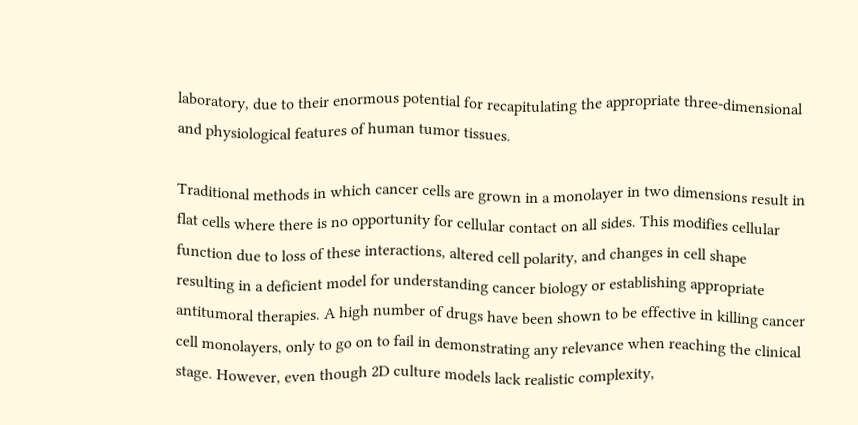laboratory, due to their enormous potential for recapitulating the appropriate three-dimensional and physiological features of human tumor tissues.

Traditional methods in which cancer cells are grown in a monolayer in two dimensions result in flat cells where there is no opportunity for cellular contact on all sides. This modifies cellular function due to loss of these interactions, altered cell polarity, and changes in cell shape resulting in a deficient model for understanding cancer biology or establishing appropriate antitumoral therapies. A high number of drugs have been shown to be effective in killing cancer cell monolayers, only to go on to fail in demonstrating any relevance when reaching the clinical stage. However, even though 2D culture models lack realistic complexity,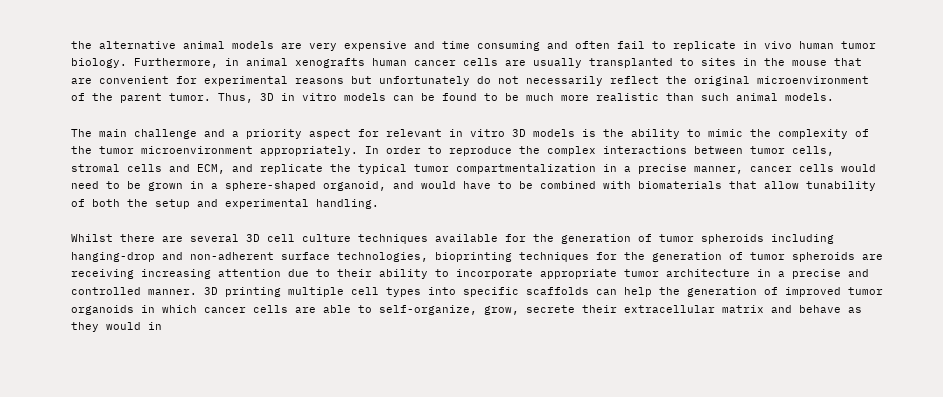the alternative animal models are very expensive and time consuming and often fail to replicate in vivo human tumor biology. Furthermore, in animal xenografts human cancer cells are usually transplanted to sites in the mouse that are convenient for experimental reasons but unfortunately do not necessarily reflect the original microenvironment of the parent tumor. Thus, 3D in vitro models can be found to be much more realistic than such animal models.

The main challenge and a priority aspect for relevant in vitro 3D models is the ability to mimic the complexity of the tumor microenvironment appropriately. In order to reproduce the complex interactions between tumor cells, stromal cells and ECM, and replicate the typical tumor compartmentalization in a precise manner, cancer cells would need to be grown in a sphere-shaped organoid, and would have to be combined with biomaterials that allow tunability of both the setup and experimental handling.

Whilst there are several 3D cell culture techniques available for the generation of tumor spheroids including hanging-drop and non-adherent surface technologies, bioprinting techniques for the generation of tumor spheroids are receiving increasing attention due to their ability to incorporate appropriate tumor architecture in a precise and controlled manner. 3D printing multiple cell types into specific scaffolds can help the generation of improved tumor organoids in which cancer cells are able to self-organize, grow, secrete their extracellular matrix and behave as they would in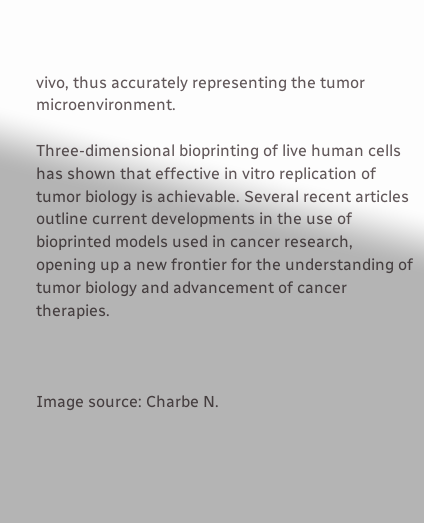vivo, thus accurately representing the tumor microenvironment.

Three-dimensional bioprinting of live human cells has shown that effective in vitro replication of tumor biology is achievable. Several recent articles outline current developments in the use of bioprinted models used in cancer research, opening up a new frontier for the understanding of tumor biology and advancement of cancer therapies.



Image source: Charbe N.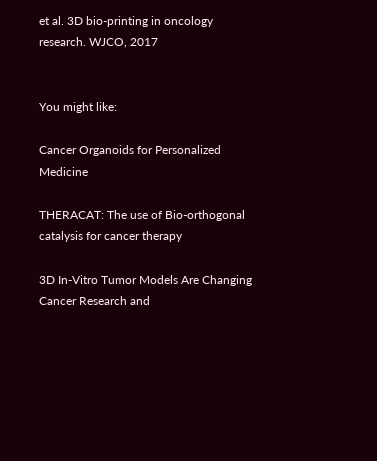et al. 3D bio-printing in oncology research. WJCO, 2017


You might like:

Cancer Organoids for Personalized Medicine

THERACAT: The use of Bio-orthogonal catalysis for cancer therapy

3D In-Vitro Tumor Models Are Changing Cancer Research and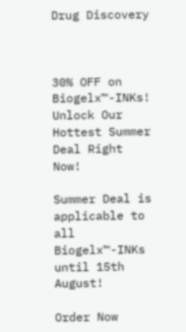Drug Discovery



30% OFF on Biogelx™-INKs!
Unlock Our Hottest Summer Deal Right Now!

Summer Deal is applicable to all Biogelx™-INKs until 15th August!

Order Now